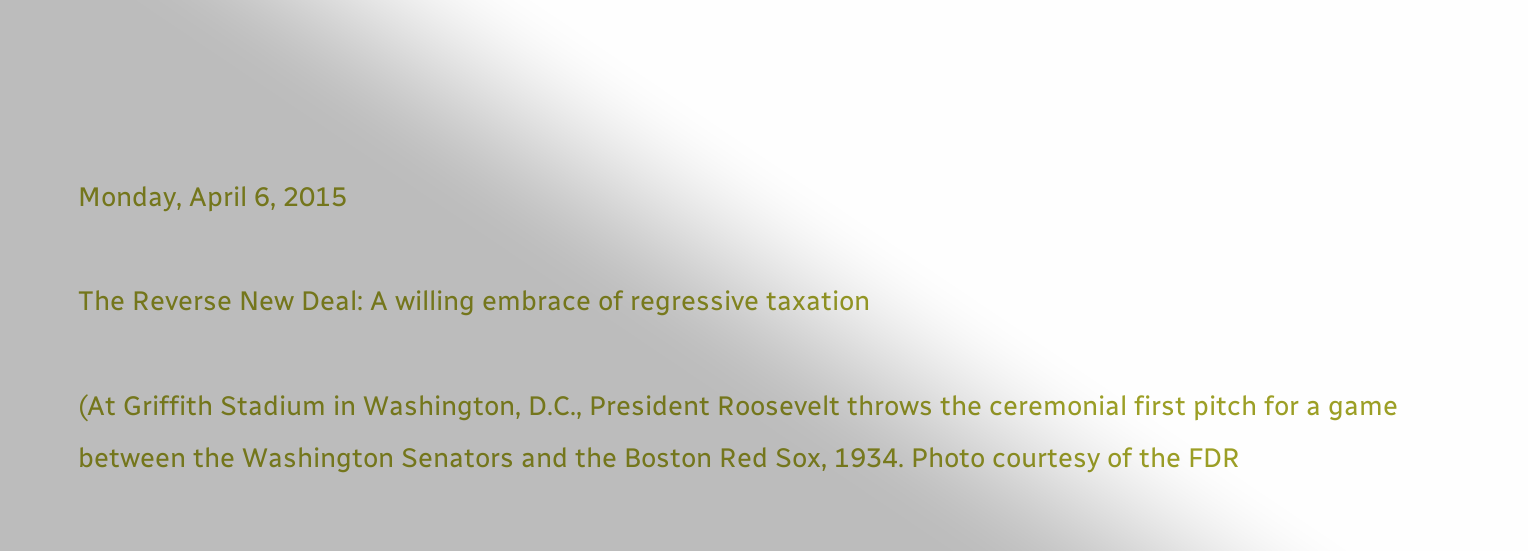Monday, April 6, 2015

The Reverse New Deal: A willing embrace of regressive taxation

(At Griffith Stadium in Washington, D.C., President Roosevelt throws the ceremonial first pitch for a game between the Washington Senators and the Boston Red Sox, 1934. Photo courtesy of the FDR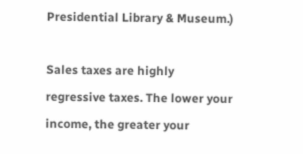Presidential Library & Museum.)

Sales taxes are highly regressive taxes. The lower your income, the greater your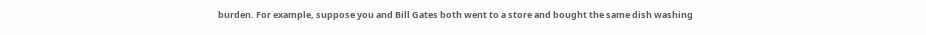burden. For example, suppose you and Bill Gates both went to a store and bought the same dish washing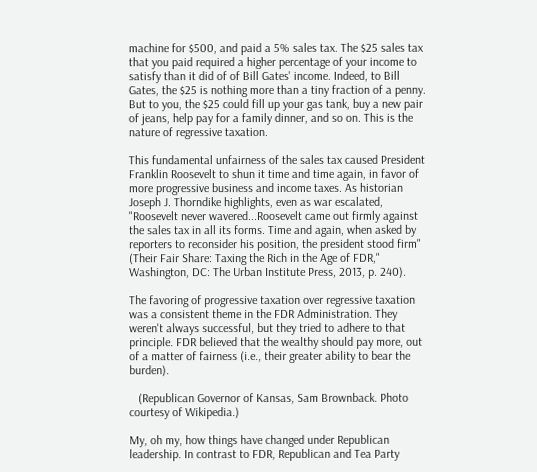machine for $500, and paid a 5% sales tax. The $25 sales tax that you paid required a higher percentage of your income to satisfy than it did of of Bill Gates' income. Indeed, to Bill Gates, the $25 is nothing more than a tiny fraction of a penny. But to you, the $25 could fill up your gas tank, buy a new pair of jeans, help pay for a family dinner, and so on. This is the nature of regressive taxation.

This fundamental unfairness of the sales tax caused President Franklin Roosevelt to shun it time and time again, in favor of more progressive business and income taxes. As historian Joseph J. Thorndike highlights, even as war escalated, "Roosevelt never wavered...Roosevelt came out firmly against the sales tax in all its forms. Time and again, when asked by reporters to reconsider his position, the president stood firm" (Their Fair Share: Taxing the Rich in the Age of FDR," Washington, DC: The Urban Institute Press, 2013, p. 240).

The favoring of progressive taxation over regressive taxation was a consistent theme in the FDR Administration. They weren't always successful, but they tried to adhere to that principle. FDR believed that the wealthy should pay more, out of a matter of fairness (i.e., their greater ability to bear the burden).

   (Republican Governor of Kansas, Sam Brownback. Photo courtesy of Wikipedia.)

My, oh my, how things have changed under Republican leadership. In contrast to FDR, Republican and Tea Party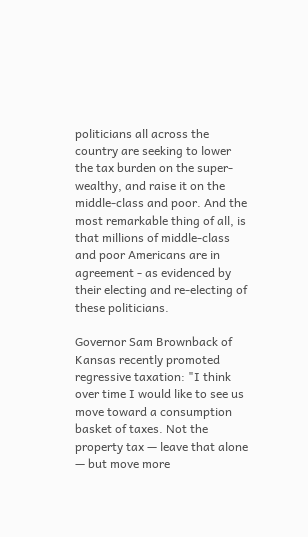politicians all across the country are seeking to lower the tax burden on the super-wealthy, and raise it on the middle-class and poor. And the most remarkable thing of all, is that millions of middle-class and poor Americans are in agreement - as evidenced by their electing and re-electing of these politicians.

Governor Sam Brownback of Kansas recently promoted regressive taxation: "I think over time I would like to see us move toward a consumption basket of taxes. Not the property tax — leave that alone — but move more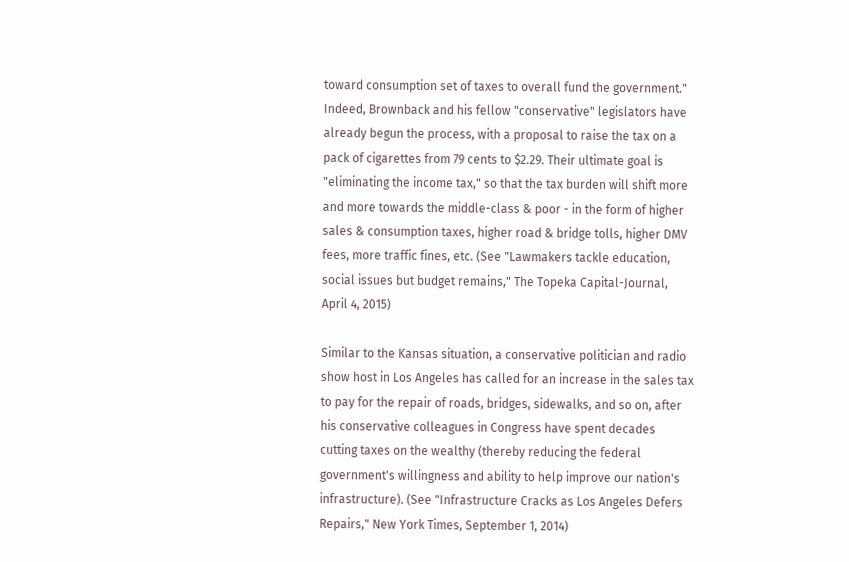toward consumption set of taxes to overall fund the government." Indeed, Brownback and his fellow "conservative" legislators have already begun the process, with a proposal to raise the tax on a pack of cigarettes from 79 cents to $2.29. Their ultimate goal is "eliminating the income tax," so that the tax burden will shift more and more towards the middle-class & poor - in the form of higher sales & consumption taxes, higher road & bridge tolls, higher DMV fees, more traffic fines, etc. (See "Lawmakers tackle education, social issues but budget remains," The Topeka Capital-Journal, April 4, 2015)

Similar to the Kansas situation, a conservative politician and radio show host in Los Angeles has called for an increase in the sales tax to pay for the repair of roads, bridges, sidewalks, and so on, after his conservative colleagues in Congress have spent decades cutting taxes on the wealthy (thereby reducing the federal government's willingness and ability to help improve our nation's infrastructure). (See "Infrastructure Cracks as Los Angeles Defers Repairs," New York Times, September 1, 2014)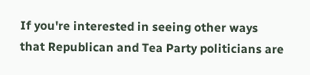If you're interested in seeing other ways that Republican and Tea Party politicians are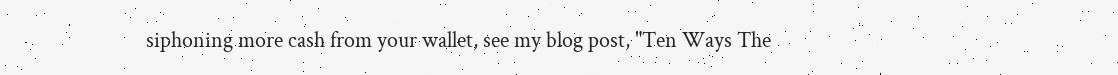siphoning more cash from your wallet, see my blog post, "Ten Ways The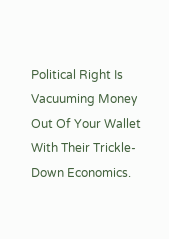Political Right Is Vacuuming Money Out Of Your Wallet With Their Trickle-Down Economics.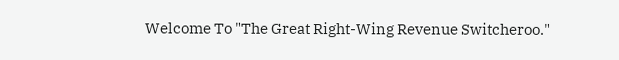Welcome To "The Great Right-Wing Revenue Switcheroo."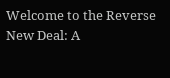Welcome to the Reverse New Deal: A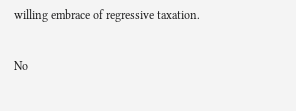willing embrace of regressive taxation.

No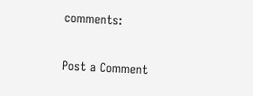comments:

Post a Comment